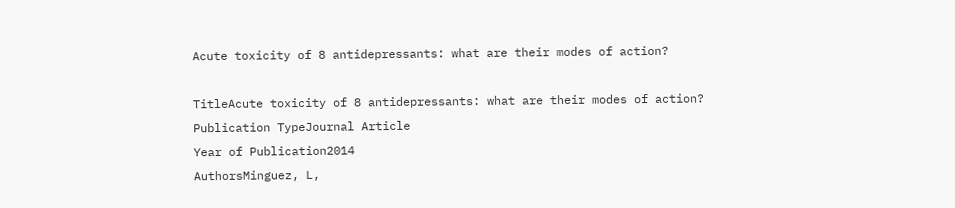Acute toxicity of 8 antidepressants: what are their modes of action?

TitleAcute toxicity of 8 antidepressants: what are their modes of action?
Publication TypeJournal Article
Year of Publication2014
AuthorsMinguez, L,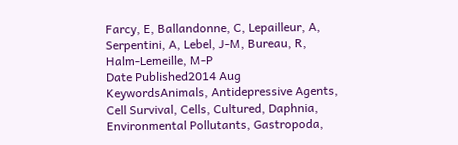Farcy, E, Ballandonne, C, Lepailleur, A, Serpentini, A, Lebel, J-M, Bureau, R, Halm-Lemeille, M-P
Date Published2014 Aug
KeywordsAnimals, Antidepressive Agents, Cell Survival, Cells, Cultured, Daphnia, Environmental Pollutants, Gastropoda,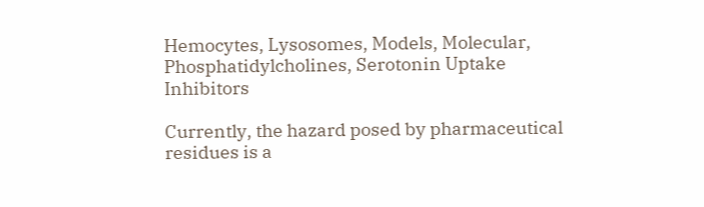Hemocytes, Lysosomes, Models, Molecular, Phosphatidylcholines, Serotonin Uptake Inhibitors

Currently, the hazard posed by pharmaceutical residues is a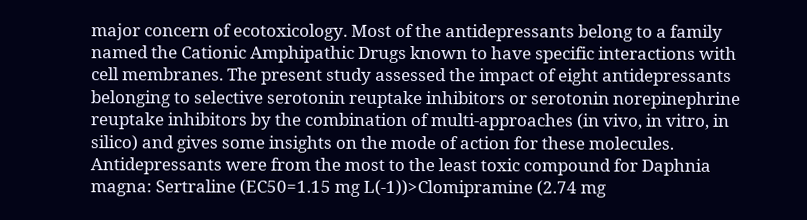major concern of ecotoxicology. Most of the antidepressants belong to a family named the Cationic Amphipathic Drugs known to have specific interactions with cell membranes. The present study assessed the impact of eight antidepressants belonging to selective serotonin reuptake inhibitors or serotonin norepinephrine reuptake inhibitors by the combination of multi-approaches (in vivo, in vitro, in silico) and gives some insights on the mode of action for these molecules. Antidepressants were from the most to the least toxic compound for Daphnia magna: Sertraline (EC50=1.15 mg L(-1))>Clomipramine (2.74 mg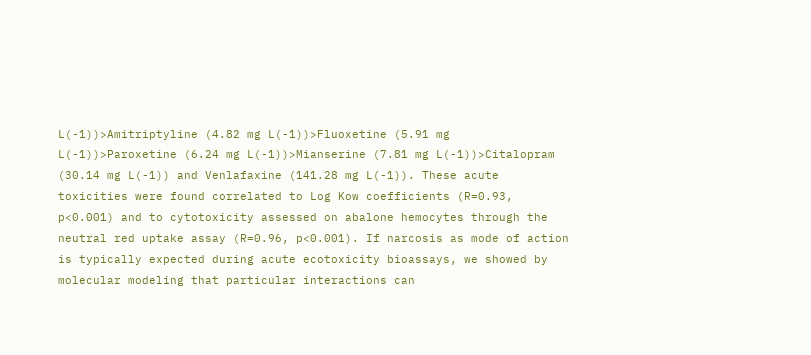L(-1))>Amitriptyline (4.82 mg L(-1))>Fluoxetine (5.91 mg L(-1))>Paroxetine (6.24 mg L(-1))>Mianserine (7.81 mg L(-1))>Citalopram (30.14 mg L(-1)) and Venlafaxine (141.28 mg L(-1)). These acute toxicities were found correlated to Log Kow coefficients (R=0.93, p<0.001) and to cytotoxicity assessed on abalone hemocytes through the neutral red uptake assay (R=0.96, p<0.001). If narcosis as mode of action is typically expected during acute ecotoxicity bioassays, we showed by molecular modeling that particular interactions can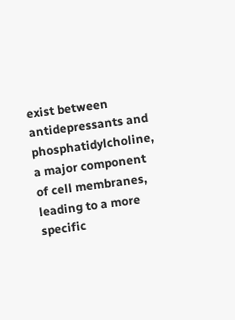exist between antidepressants and phosphatidylcholine, a major component of cell membranes, leading to a more specific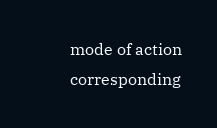mode of action corresponding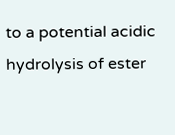to a potential acidic hydrolysis of ester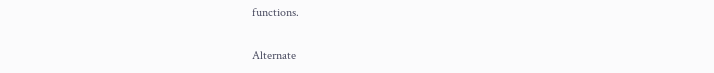functions.

Alternate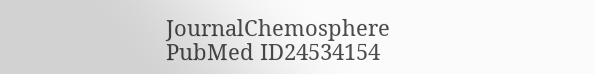JournalChemosphere
PubMed ID24534154